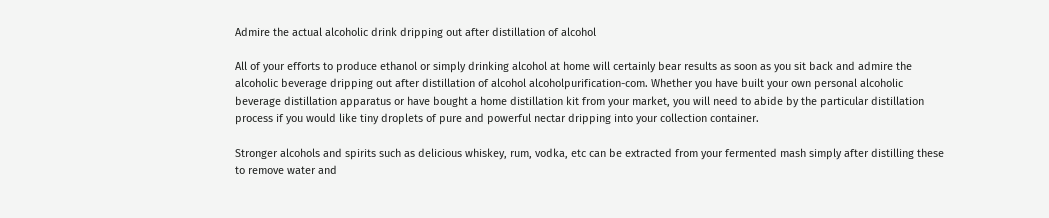Admire the actual alcoholic drink dripping out after distillation of alcohol

All of your efforts to produce ethanol or simply drinking alcohol at home will certainly bear results as soon as you sit back and admire the alcoholic beverage dripping out after distillation of alcohol alcoholpurification-com. Whether you have built your own personal alcoholic beverage distillation apparatus or have bought a home distillation kit from your market, you will need to abide by the particular distillation process if you would like tiny droplets of pure and powerful nectar dripping into your collection container.

Stronger alcohols and spirits such as delicious whiskey, rum, vodka, etc can be extracted from your fermented mash simply after distilling these to remove water and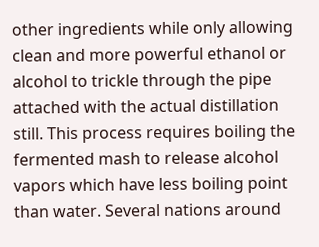other ingredients while only allowing clean and more powerful ethanol or alcohol to trickle through the pipe attached with the actual distillation still. This process requires boiling the fermented mash to release alcohol vapors which have less boiling point than water. Several nations around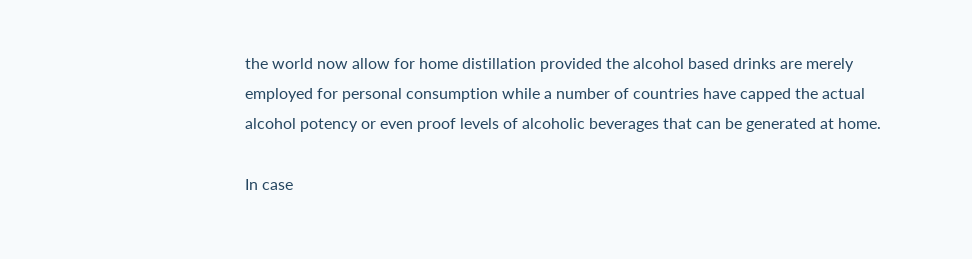the world now allow for home distillation provided the alcohol based drinks are merely employed for personal consumption while a number of countries have capped the actual alcohol potency or even proof levels of alcoholic beverages that can be generated at home.

In case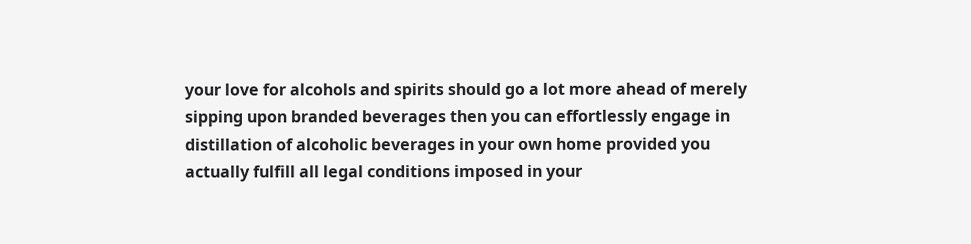your love for alcohols and spirits should go a lot more ahead of merely sipping upon branded beverages then you can effortlessly engage in distillation of alcoholic beverages in your own home provided you actually fulfill all legal conditions imposed in your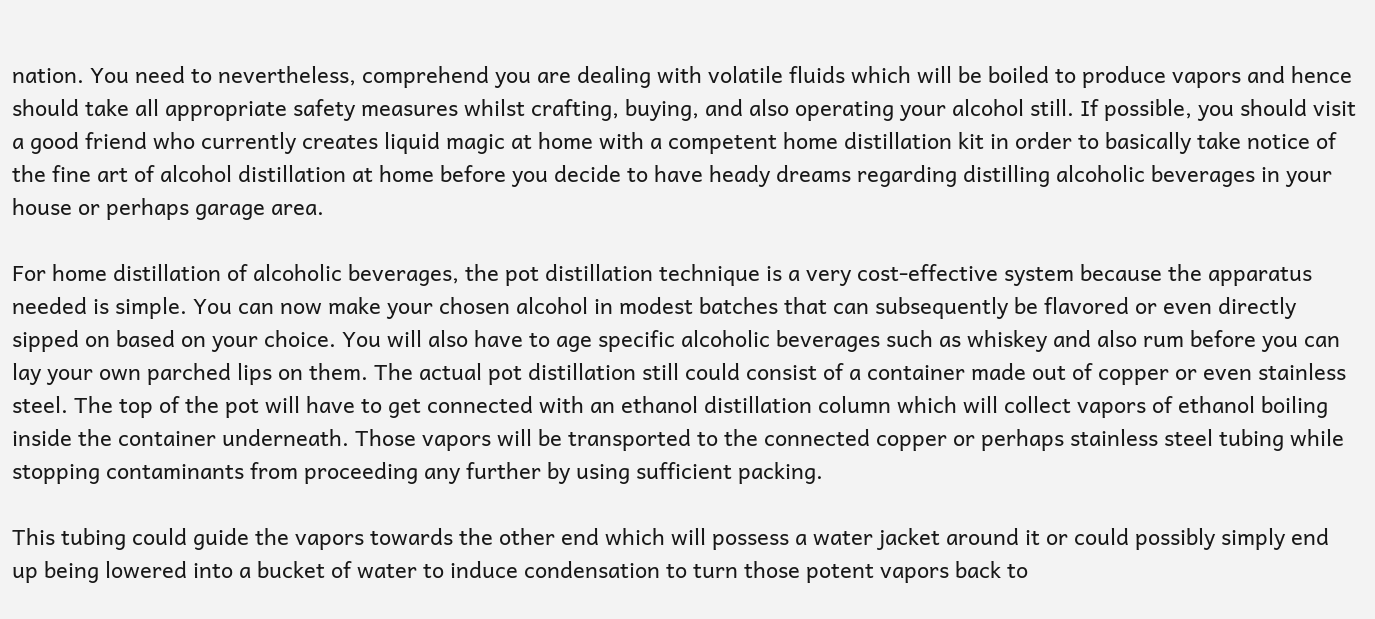nation. You need to nevertheless, comprehend you are dealing with volatile fluids which will be boiled to produce vapors and hence should take all appropriate safety measures whilst crafting, buying, and also operating your alcohol still. If possible, you should visit a good friend who currently creates liquid magic at home with a competent home distillation kit in order to basically take notice of the fine art of alcohol distillation at home before you decide to have heady dreams regarding distilling alcoholic beverages in your house or perhaps garage area.

For home distillation of alcoholic beverages, the pot distillation technique is a very cost-effective system because the apparatus needed is simple. You can now make your chosen alcohol in modest batches that can subsequently be flavored or even directly sipped on based on your choice. You will also have to age specific alcoholic beverages such as whiskey and also rum before you can lay your own parched lips on them. The actual pot distillation still could consist of a container made out of copper or even stainless steel. The top of the pot will have to get connected with an ethanol distillation column which will collect vapors of ethanol boiling inside the container underneath. Those vapors will be transported to the connected copper or perhaps stainless steel tubing while stopping contaminants from proceeding any further by using sufficient packing.

This tubing could guide the vapors towards the other end which will possess a water jacket around it or could possibly simply end up being lowered into a bucket of water to induce condensation to turn those potent vapors back to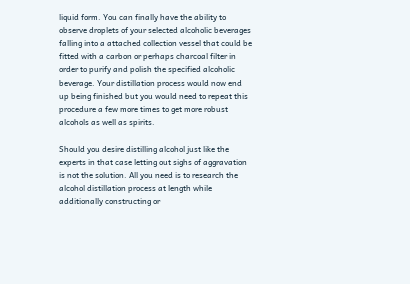liquid form. You can finally have the ability to observe droplets of your selected alcoholic beverages falling into a attached collection vessel that could be fitted with a carbon or perhaps charcoal filter in order to purify and polish the specified alcoholic beverage. Your distillation process would now end up being finished but you would need to repeat this procedure a few more times to get more robust alcohols as well as spirits.

Should you desire distilling alcohol just like the experts in that case letting out sighs of aggravation is not the solution. All you need is to research the alcohol distillation process at length while additionally constructing or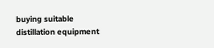buying suitable distillation equipment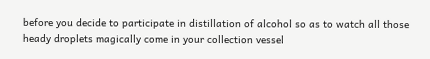before you decide to participate in distillation of alcohol so as to watch all those heady droplets magically come in your collection vessel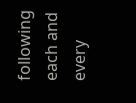following each and every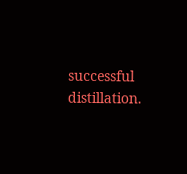successful distillation.